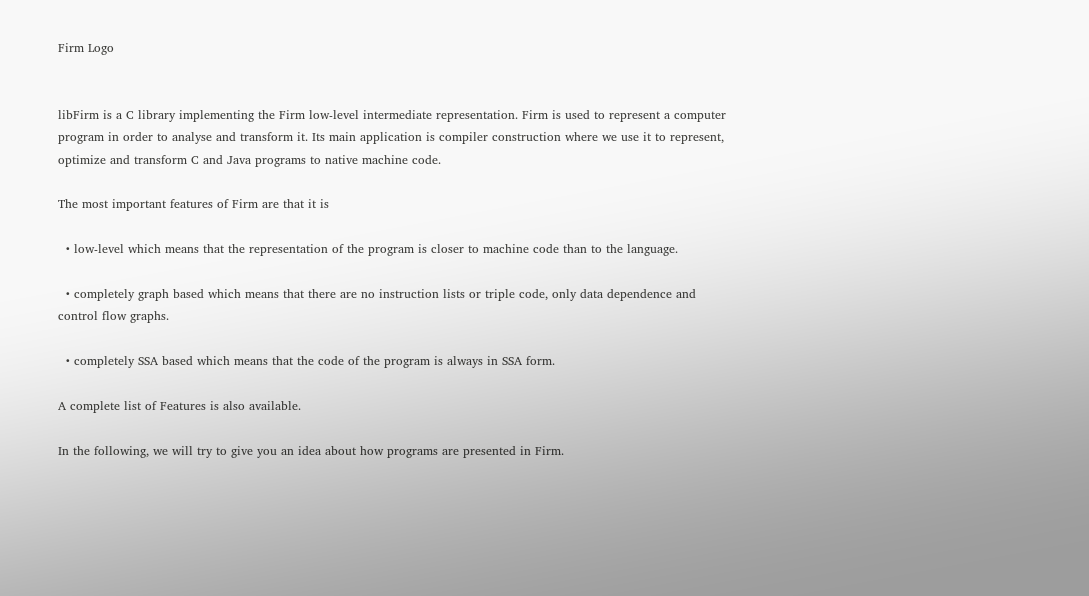Firm Logo


libFirm is a C library implementing the Firm low-level intermediate representation. Firm is used to represent a computer program in order to analyse and transform it. Its main application is compiler construction where we use it to represent, optimize and transform C and Java programs to native machine code.

The most important features of Firm are that it is

  • low-level which means that the representation of the program is closer to machine code than to the language.

  • completely graph based which means that there are no instruction lists or triple code, only data dependence and control flow graphs.

  • completely SSA based which means that the code of the program is always in SSA form.

A complete list of Features is also available.

In the following, we will try to give you an idea about how programs are presented in Firm.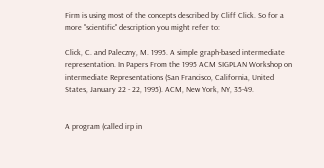Firm is using most of the concepts described by Cliff Click. So for a more "scientific" description you might refer to:

Click, C. and Paleczny, M. 1995. A simple graph-based intermediate representation. In Papers From the 1995 ACM SIGPLAN Workshop on intermediate Representations (San Francisco, California, United States, January 22 - 22, 1995). ACM, New York, NY, 35-49.


A program (called irp in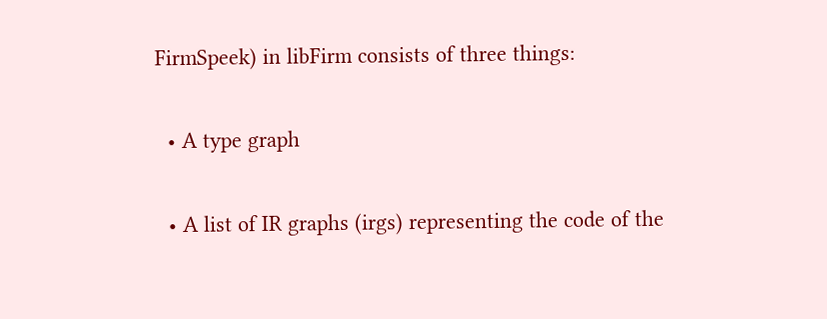FirmSpeek) in libFirm consists of three things:

  • A type graph

  • A list of IR graphs (irgs) representing the code of the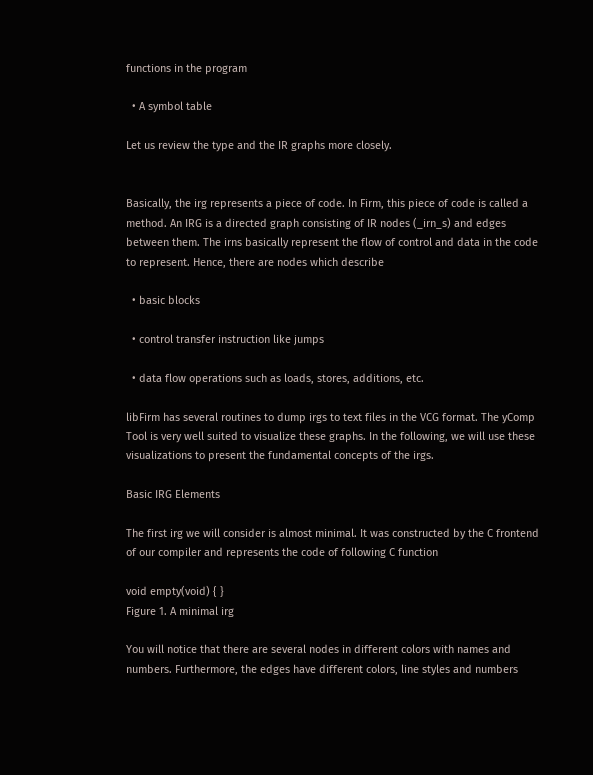functions in the program

  • A symbol table

Let us review the type and the IR graphs more closely.


Basically, the irg represents a piece of code. In Firm, this piece of code is called a method. An IRG is a directed graph consisting of IR nodes (_irn_s) and edges between them. The irns basically represent the flow of control and data in the code to represent. Hence, there are nodes which describe

  • basic blocks

  • control transfer instruction like jumps

  • data flow operations such as loads, stores, additions, etc.

libFirm has several routines to dump irgs to text files in the VCG format. The yComp Tool is very well suited to visualize these graphs. In the following, we will use these visualizations to present the fundamental concepts of the irgs.

Basic IRG Elements

The first irg we will consider is almost minimal. It was constructed by the C frontend of our compiler and represents the code of following C function

void empty(void) { }
Figure 1. A minimal irg

You will notice that there are several nodes in different colors with names and numbers. Furthermore, the edges have different colors, line styles and numbers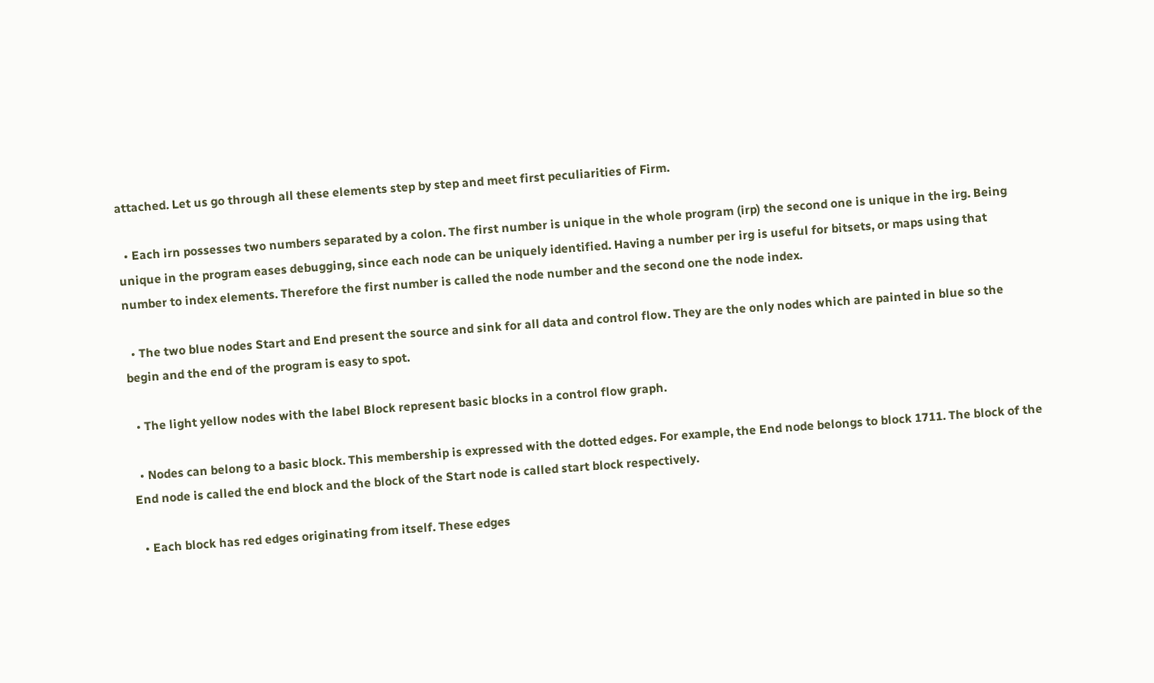attached. Let us go through all these elements step by step and meet first peculiarities of Firm.

  • Each irn possesses two numbers separated by a colon. The first number is unique in the whole program (irp) the second one is unique in the irg. Being unique in the program eases debugging, since each node can be uniquely identified. Having a number per irg is useful for bitsets, or maps using that number to index elements. Therefore the first number is called the node number and the second one the node index.

  • The two blue nodes Start and End present the source and sink for all data and control flow. They are the only nodes which are painted in blue so the begin and the end of the program is easy to spot.

  • The light yellow nodes with the label Block represent basic blocks in a control flow graph.

  • Nodes can belong to a basic block. This membership is expressed with the dotted edges. For example, the End node belongs to block 1711. The block of the End node is called the end block and the block of the Start node is called start block respectively.

  • Each block has red edges originating from itself. These edges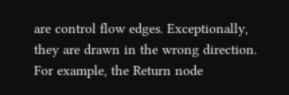are control flow edges. Exceptionally, they are drawn in the wrong direction. For example, the Return node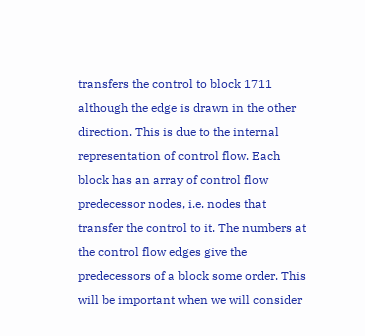transfers the control to block 1711 although the edge is drawn in the other direction. This is due to the internal representation of control flow. Each block has an array of control flow predecessor nodes, i.e. nodes that transfer the control to it. The numbers at the control flow edges give the predecessors of a block some order. This will be important when we will consider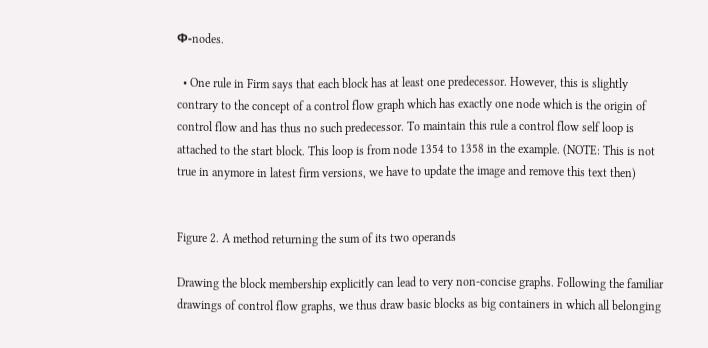Φ-nodes.

  • One rule in Firm says that each block has at least one predecessor. However, this is slightly contrary to the concept of a control flow graph which has exactly one node which is the origin of control flow and has thus no such predecessor. To maintain this rule a control flow self loop is attached to the start block. This loop is from node 1354 to 1358 in the example. (NOTE: This is not true in anymore in latest firm versions, we have to update the image and remove this text then)


Figure 2. A method returning the sum of its two operands

Drawing the block membership explicitly can lead to very non-concise graphs. Following the familiar drawings of control flow graphs, we thus draw basic blocks as big containers in which all belonging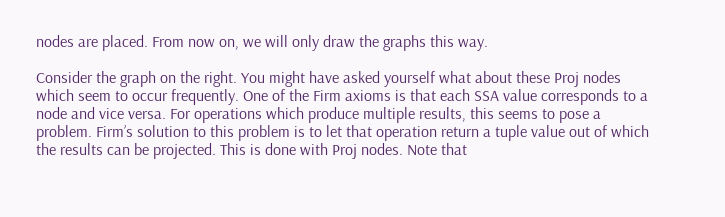nodes are placed. From now on, we will only draw the graphs this way.

Consider the graph on the right. You might have asked yourself what about these Proj nodes which seem to occur frequently. One of the Firm axioms is that each SSA value corresponds to a node and vice versa. For operations which produce multiple results, this seems to pose a problem. Firm’s solution to this problem is to let that operation return a tuple value out of which the results can be projected. This is done with Proj nodes. Note that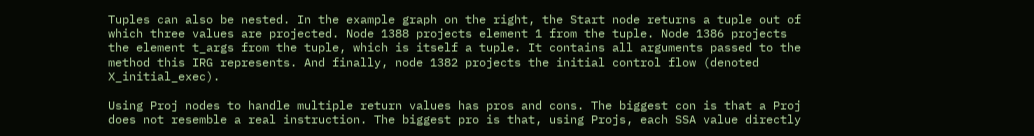Tuples can also be nested. In the example graph on the right, the Start node returns a tuple out of which three values are projected. Node 1388 projects element 1 from the tuple. Node 1386 projects the element t_args from the tuple, which is itself a tuple. It contains all arguments passed to the method this IRG represents. And finally, node 1382 projects the initial control flow (denoted X_initial_exec).

Using Proj nodes to handle multiple return values has pros and cons. The biggest con is that a Proj does not resemble a real instruction. The biggest pro is that, using Projs, each SSA value directly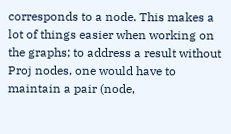corresponds to a node. This makes a lot of things easier when working on the graphs; to address a result without Proj nodes, one would have to maintain a pair (node,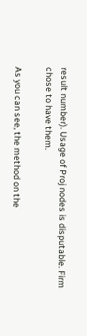result number). Usage of Proj nodes is disputable. Firm chose to have them.

As you can see, the method on the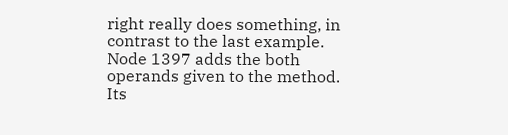right really does something, in contrast to the last example. Node 1397 adds the both operands given to the method. Its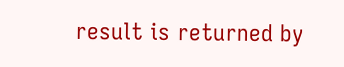result is returned by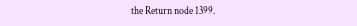the Return node 1399.